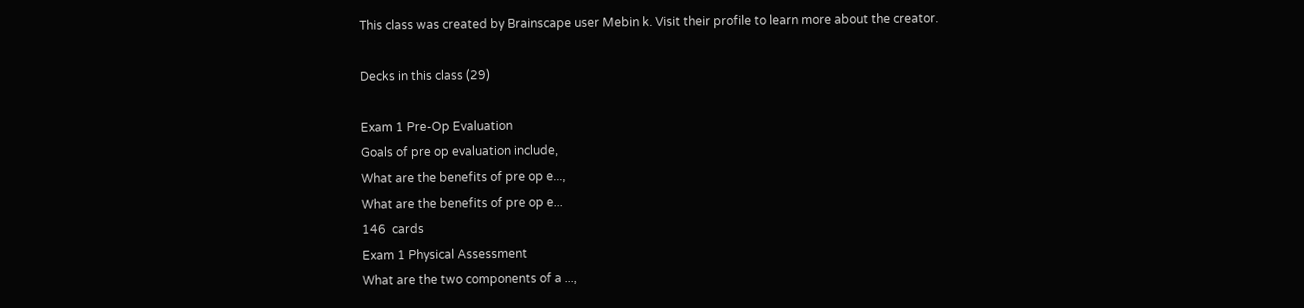This class was created by Brainscape user Mebin k. Visit their profile to learn more about the creator.

Decks in this class (29)

Exam 1 Pre-Op Evaluation
Goals of pre op evaluation include,
What are the benefits of pre op e...,
What are the benefits of pre op e...
146  cards
Exam 1 Physical Assessment
What are the two components of a ...,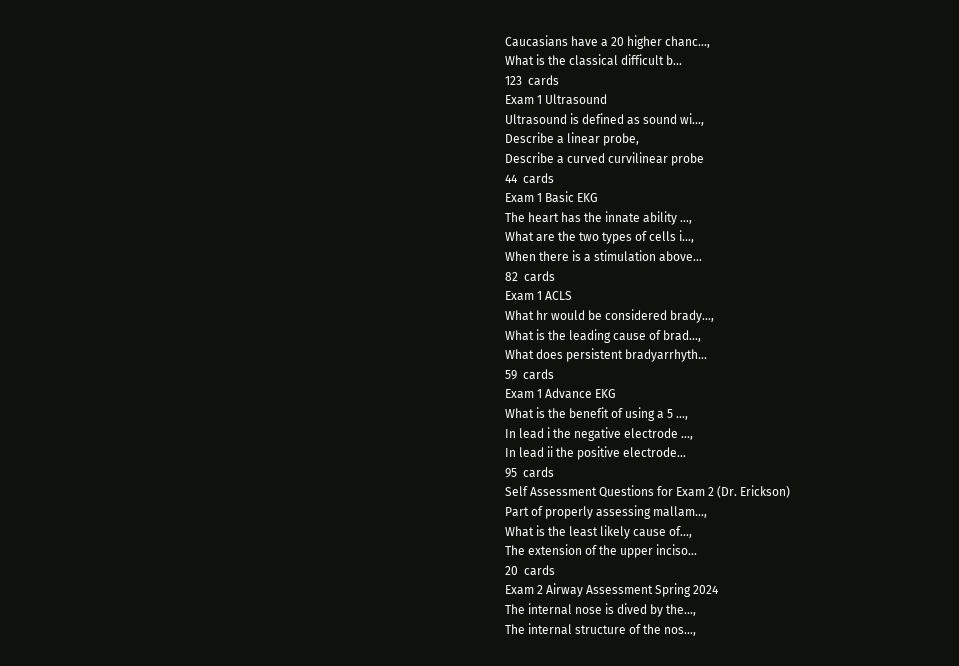Caucasians have a 20 higher chanc...,
What is the classical difficult b...
123  cards
Exam 1 Ultrasound
Ultrasound is defined as sound wi...,
Describe a linear probe,
Describe a curved curvilinear probe
44  cards
Exam 1 Basic EKG
The heart has the innate ability ...,
What are the two types of cells i...,
When there is a stimulation above...
82  cards
Exam 1 ACLS
What hr would be considered brady...,
What is the leading cause of brad...,
What does persistent bradyarrhyth...
59  cards
Exam 1 Advance EKG
What is the benefit of using a 5 ...,
In lead i the negative electrode ...,
In lead ii the positive electrode...
95  cards
Self Assessment Questions for Exam 2 (Dr. Erickson)
Part of properly assessing mallam...,
What is the least likely cause of...,
The extension of the upper inciso...
20  cards
Exam 2 Airway Assessment Spring 2024
The internal nose is dived by the...,
The internal structure of the nos...,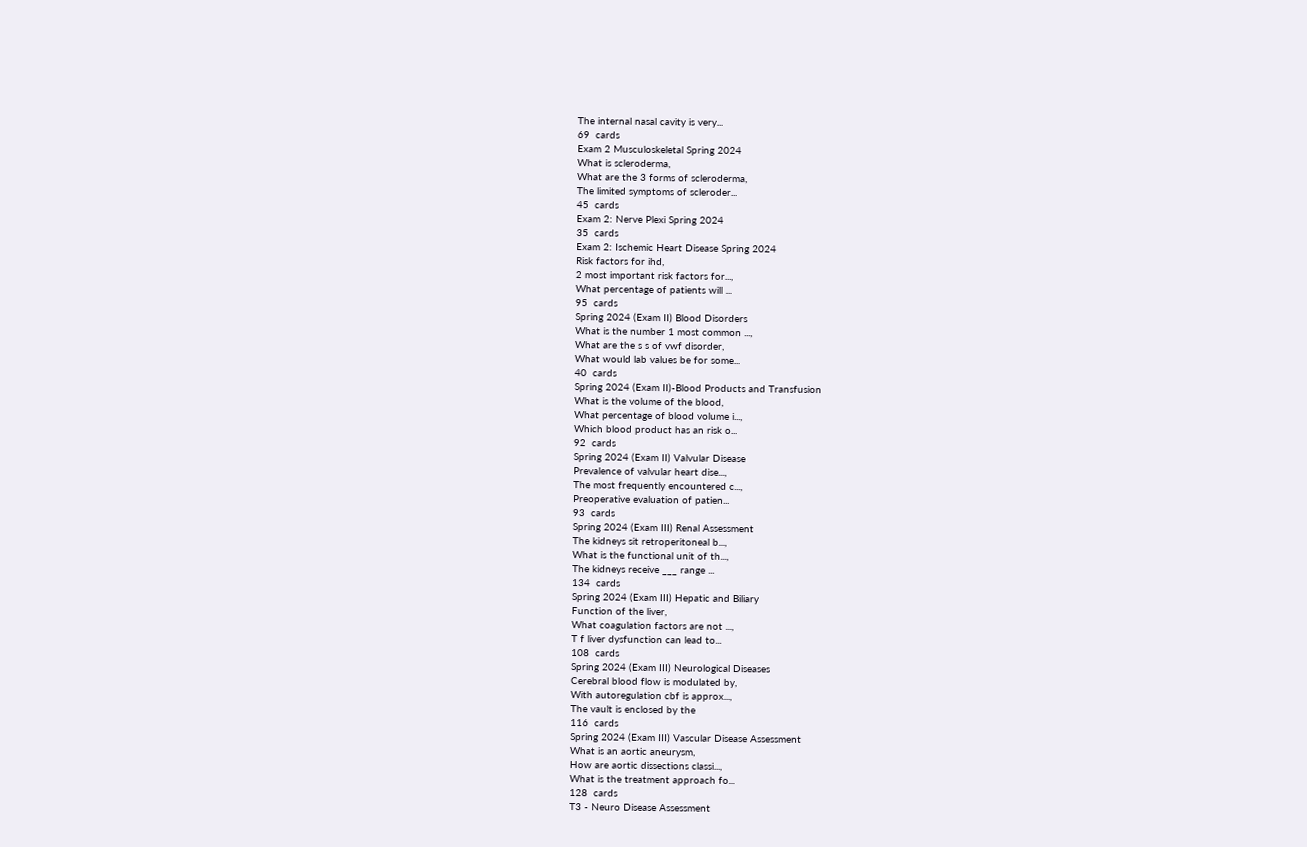The internal nasal cavity is very...
69  cards
Exam 2 Musculoskeletal Spring 2024
What is scleroderma,
What are the 3 forms of scleroderma,
The limited symptoms of scleroder...
45  cards
Exam 2: Nerve Plexi Spring 2024
35  cards
Exam 2: Ischemic Heart Disease Spring 2024
Risk factors for ihd,
2 most important risk factors for...,
What percentage of patients will ...
95  cards
Spring 2024 (Exam II) Blood Disorders
What is the number 1 most common ...,
What are the s s of vwf disorder,
What would lab values be for some...
40  cards
Spring 2024 (Exam II)-Blood Products and Transfusion
What is the volume of the blood,
What percentage of blood volume i...,
Which blood product has an risk o...
92  cards
Spring 2024 (Exam II) Valvular Disease
Prevalence of valvular heart dise...,
The most frequently encountered c...,
Preoperative evaluation of patien...
93  cards
Spring 2024 (Exam III) Renal Assessment
The kidneys sit retroperitoneal b...,
What is the functional unit of th...,
The kidneys receive ___ range ...
134  cards
Spring 2024 (Exam III) Hepatic and Biliary
Function of the liver,
What coagulation factors are not ...,
T f liver dysfunction can lead to...
108  cards
Spring 2024 (Exam III) Neurological Diseases
Cerebral blood flow is modulated by,
With autoregulation cbf is approx...,
The vault is enclosed by the
116  cards
Spring 2024 (Exam III) Vascular Disease Assessment
What is an aortic aneurysm,
How are aortic dissections classi...,
What is the treatment approach fo...
128  cards
T3 - Neuro Disease Assessment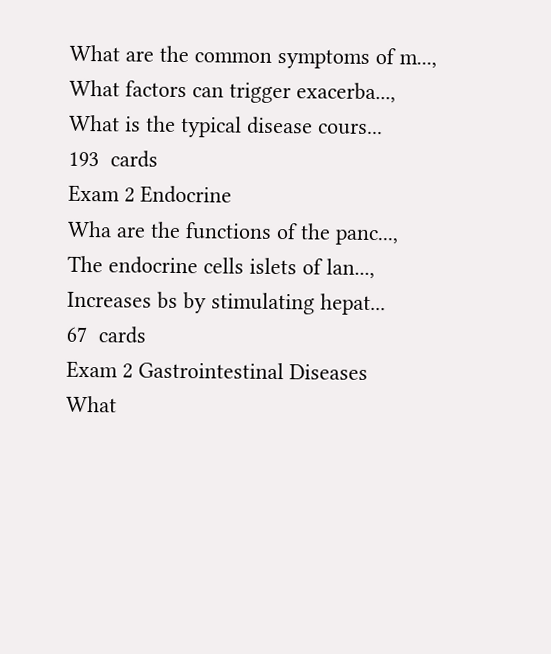What are the common symptoms of m...,
What factors can trigger exacerba...,
What is the typical disease cours...
193  cards
Exam 2 Endocrine
Wha are the functions of the panc...,
The endocrine cells islets of lan...,
Increases bs by stimulating hepat...
67  cards
Exam 2 Gastrointestinal Diseases
What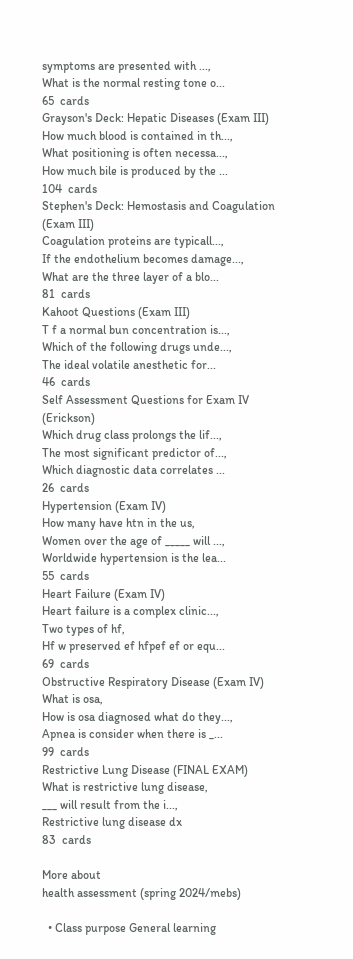symptoms are presented with ...,
What is the normal resting tone o...
65  cards
Grayson's Deck: Hepatic Diseases (Exam III)
How much blood is contained in th...,
What positioning is often necessa...,
How much bile is produced by the ...
104  cards
Stephen's Deck: Hemostasis and Coagulation (Exam III)
Coagulation proteins are typicall...,
If the endothelium becomes damage...,
What are the three layer of a blo...
81  cards
Kahoot Questions (Exam III)
T f a normal bun concentration is...,
Which of the following drugs unde...,
The ideal volatile anesthetic for...
46  cards
Self Assessment Questions for Exam IV (Erickson)
Which drug class prolongs the lif...,
The most significant predictor of...,
Which diagnostic data correlates ...
26  cards
Hypertension (Exam IV)
How many have htn in the us,
Women over the age of _____ will ...,
Worldwide hypertension is the lea...
55  cards
Heart Failure (Exam IV)
Heart failure is a complex clinic...,
Two types of hf,
Hf w preserved ef hfpef ef or equ...
69  cards
Obstructive Respiratory Disease (Exam IV)
What is osa,
How is osa diagnosed what do they...,
Apnea is consider when there is _...
99  cards
Restrictive Lung Disease (FINAL EXAM)
What is restrictive lung disease,
___ will result from the i...,
Restrictive lung disease dx
83  cards

More about
health assessment (spring 2024/mebs)

  • Class purpose General learning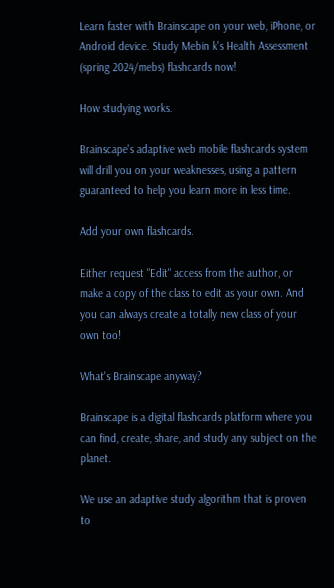Learn faster with Brainscape on your web, iPhone, or Android device. Study Mebin k's Health Assessment (spring 2024/mebs) flashcards now!

How studying works.

Brainscape's adaptive web mobile flashcards system will drill you on your weaknesses, using a pattern guaranteed to help you learn more in less time.

Add your own flashcards.

Either request "Edit" access from the author, or make a copy of the class to edit as your own. And you can always create a totally new class of your own too!

What's Brainscape anyway?

Brainscape is a digital flashcards platform where you can find, create, share, and study any subject on the planet.

We use an adaptive study algorithm that is proven to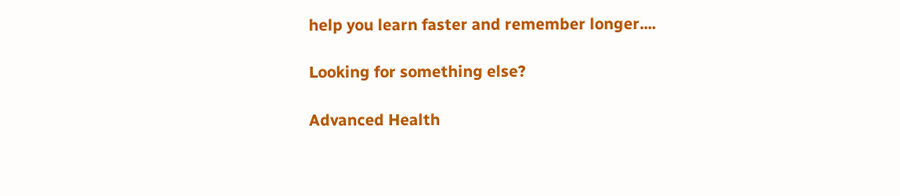help you learn faster and remember longer....

Looking for something else?

Advanced Health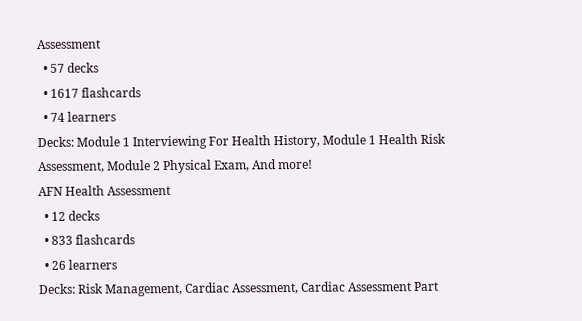Assessment
  • 57 decks
  • 1617 flashcards
  • 74 learners
Decks: Module 1 Interviewing For Health History, Module 1 Health Risk Assessment, Module 2 Physical Exam, And more!
AFN Health Assessment
  • 12 decks
  • 833 flashcards
  • 26 learners
Decks: Risk Management, Cardiac Assessment, Cardiac Assessment Part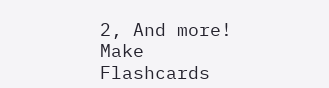2, And more!
Make Flashcards